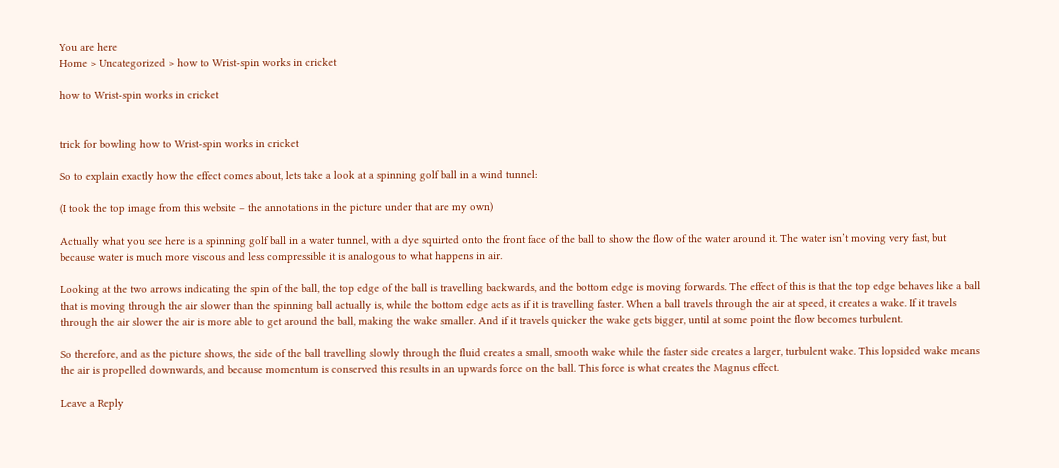You are here
Home > Uncategorized > how to Wrist-spin works in cricket

how to Wrist-spin works in cricket


trick for bowling how to Wrist-spin works in cricket

So to explain exactly how the effect comes about, lets take a look at a spinning golf ball in a wind tunnel:

(I took the top image from this website – the annotations in the picture under that are my own)

Actually what you see here is a spinning golf ball in a water tunnel, with a dye squirted onto the front face of the ball to show the flow of the water around it. The water isn’t moving very fast, but because water is much more viscous and less compressible it is analogous to what happens in air.

Looking at the two arrows indicating the spin of the ball, the top edge of the ball is travelling backwards, and the bottom edge is moving forwards. The effect of this is that the top edge behaves like a ball that is moving through the air slower than the spinning ball actually is, while the bottom edge acts as if it is travelling faster. When a ball travels through the air at speed, it creates a wake. If it travels through the air slower the air is more able to get around the ball, making the wake smaller. And if it travels quicker the wake gets bigger, until at some point the flow becomes turbulent.

So therefore, and as the picture shows, the side of the ball travelling slowly through the fluid creates a small, smooth wake while the faster side creates a larger, turbulent wake. This lopsided wake means the air is propelled downwards, and because momentum is conserved this results in an upwards force on the ball. This force is what creates the Magnus effect.

Leave a Reply